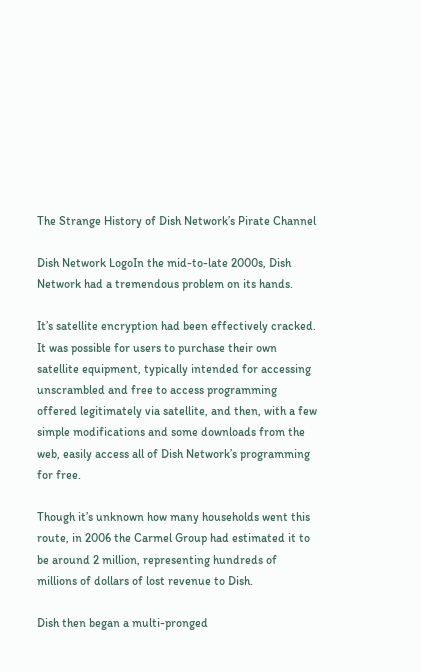The Strange History of Dish Network’s Pirate Channel

Dish Network LogoIn the mid-to-late 2000s, Dish Network had a tremendous problem on its hands.

It’s satellite encryption had been effectively cracked. It was possible for users to purchase their own satellite equipment, typically intended for accessing unscrambled and free to access programming offered legitimately via satellite, and then, with a few simple modifications and some downloads from the web, easily access all of Dish Network’s programming for free.

Though it’s unknown how many households went this route, in 2006 the Carmel Group had estimated it to be around 2 million, representing hundreds of millions of dollars of lost revenue to Dish.

Dish then began a multi-pronged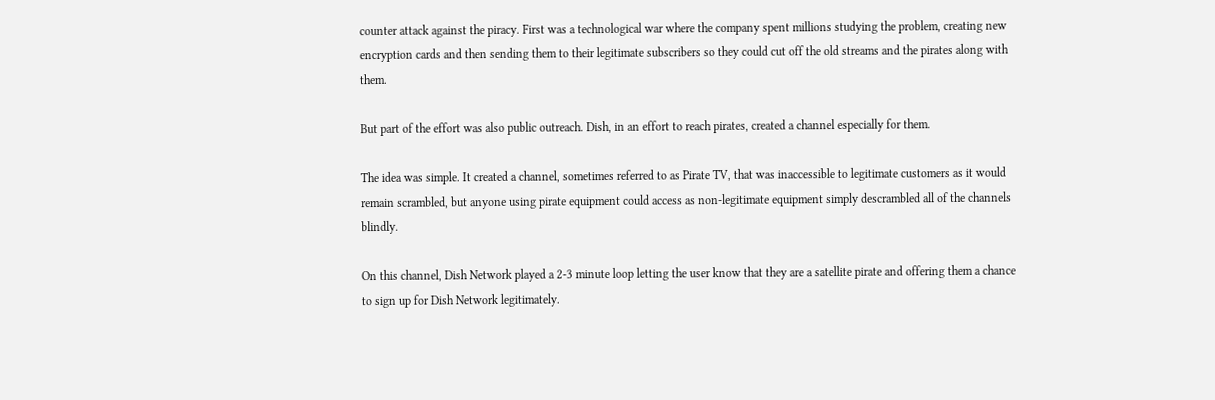counter attack against the piracy. First was a technological war where the company spent millions studying the problem, creating new encryption cards and then sending them to their legitimate subscribers so they could cut off the old streams and the pirates along with them.

But part of the effort was also public outreach. Dish, in an effort to reach pirates, created a channel especially for them.

The idea was simple. It created a channel, sometimes referred to as Pirate TV, that was inaccessible to legitimate customers as it would remain scrambled, but anyone using pirate equipment could access as non-legitimate equipment simply descrambled all of the channels blindly.

On this channel, Dish Network played a 2-3 minute loop letting the user know that they are a satellite pirate and offering them a chance to sign up for Dish Network legitimately.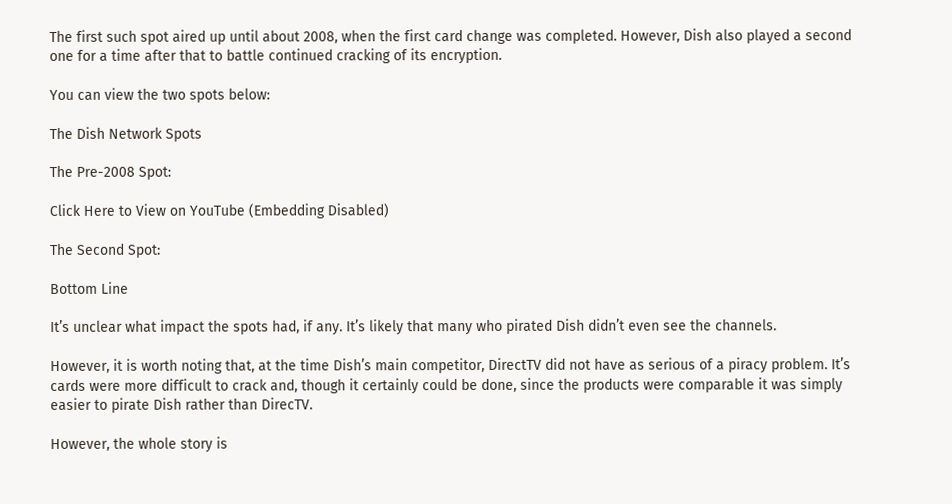The first such spot aired up until about 2008, when the first card change was completed. However, Dish also played a second one for a time after that to battle continued cracking of its encryption.

You can view the two spots below:

The Dish Network Spots

The Pre-2008 Spot:

Click Here to View on YouTube (Embedding Disabled)

The Second Spot:

Bottom Line

It’s unclear what impact the spots had, if any. It’s likely that many who pirated Dish didn’t even see the channels.

However, it is worth noting that, at the time Dish’s main competitor, DirectTV did not have as serious of a piracy problem. It’s cards were more difficult to crack and, though it certainly could be done, since the products were comparable it was simply easier to pirate Dish rather than DirecTV.

However, the whole story is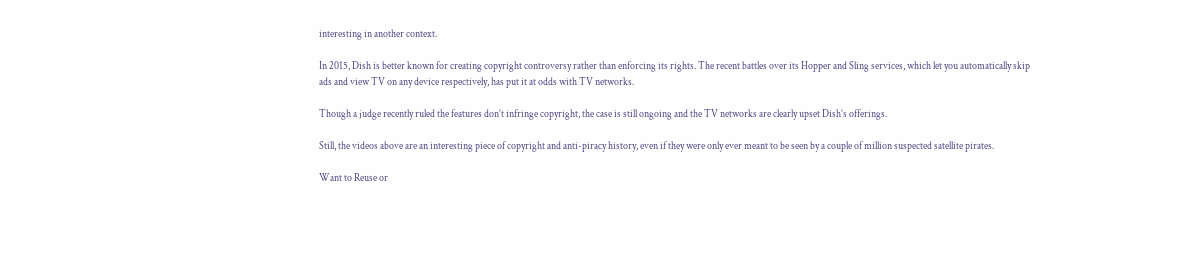interesting in another context.

In 2015, Dish is better known for creating copyright controversy rather than enforcing its rights. The recent battles over its Hopper and Sling services, which let you automatically skip ads and view TV on any device respectively, has put it at odds with TV networks.

Though a judge recently ruled the features don’t infringe copyright, the case is still ongoing and the TV networks are clearly upset Dish’s offerings.

Still, the videos above are an interesting piece of copyright and anti-piracy history, even if they were only ever meant to be seen by a couple of million suspected satellite pirates.

Want to Reuse or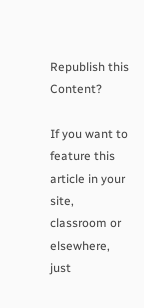Republish this Content?

If you want to feature this article in your site, classroom or elsewhere, just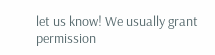let us know! We usually grant permission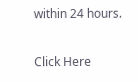within 24 hours.

Click Here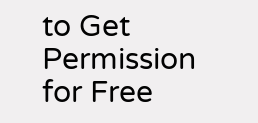to Get Permission for Free